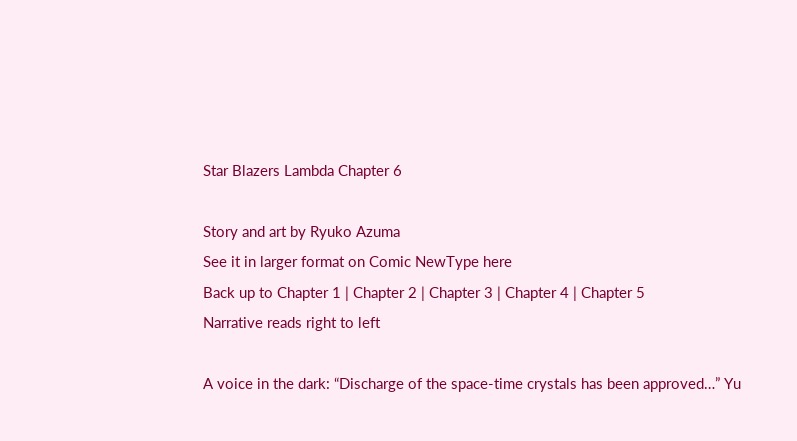Star Blazers Lambda Chapter 6

Story and art by Ryuko Azuma
See it in larger format on Comic NewType here
Back up to Chapter 1 | Chapter 2 | Chapter 3 | Chapter 4 | Chapter 5
Narrative reads right to left

A voice in the dark: “Discharge of the space-time crystals has been approved…” Yu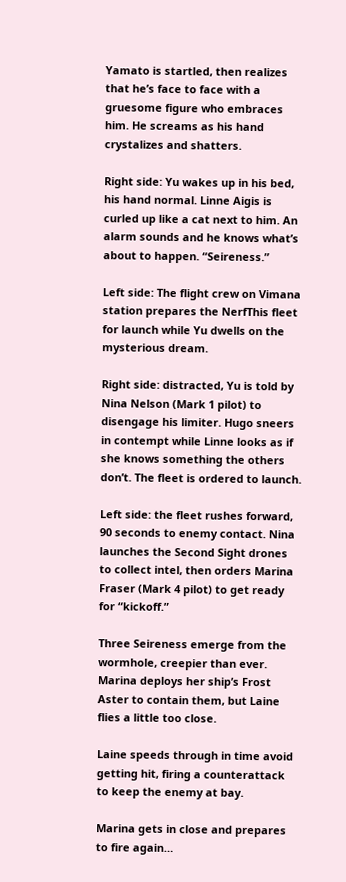Yamato is startled, then realizes that he’s face to face with a gruesome figure who embraces him. He screams as his hand crystalizes and shatters.

Right side: Yu wakes up in his bed, his hand normal. Linne Aigis is curled up like a cat next to him. An alarm sounds and he knows what’s about to happen. “Seireness.”

Left side: The flight crew on Vimana station prepares the NerfThis fleet for launch while Yu dwells on the mysterious dream.

Right side: distracted, Yu is told by Nina Nelson (Mark 1 pilot) to disengage his limiter. Hugo sneers in contempt while Linne looks as if she knows something the others don’t. The fleet is ordered to launch.

Left side: the fleet rushes forward, 90 seconds to enemy contact. Nina launches the Second Sight drones to collect intel, then orders Marina Fraser (Mark 4 pilot) to get ready for “kickoff.”

Three Seireness emerge from the wormhole, creepier than ever. Marina deploys her ship’s Frost Aster to contain them, but Laine flies a little too close.

Laine speeds through in time avoid getting hit, firing a counterattack to keep the enemy at bay.

Marina gets in close and prepares to fire again…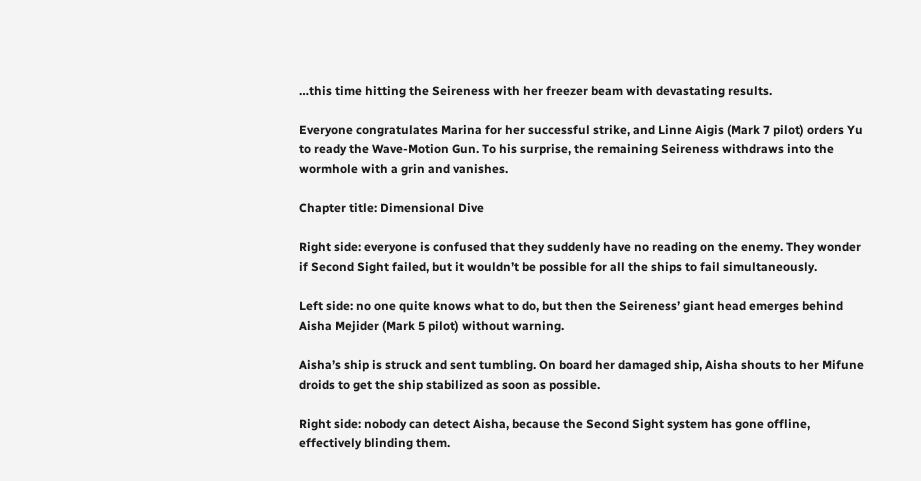…this time hitting the Seireness with her freezer beam with devastating results.

Everyone congratulates Marina for her successful strike, and Linne Aigis (Mark 7 pilot) orders Yu to ready the Wave-Motion Gun. To his surprise, the remaining Seireness withdraws into the wormhole with a grin and vanishes.

Chapter title: Dimensional Dive

Right side: everyone is confused that they suddenly have no reading on the enemy. They wonder if Second Sight failed, but it wouldn’t be possible for all the ships to fail simultaneously.

Left side: no one quite knows what to do, but then the Seireness’ giant head emerges behind Aisha Mejider (Mark 5 pilot) without warning.

Aisha’s ship is struck and sent tumbling. On board her damaged ship, Aisha shouts to her Mifune droids to get the ship stabilized as soon as possible.

Right side: nobody can detect Aisha, because the Second Sight system has gone offline, effectively blinding them.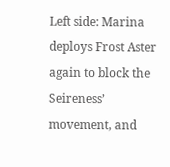Left side: Marina deploys Frost Aster again to block the Seireness’ movement, and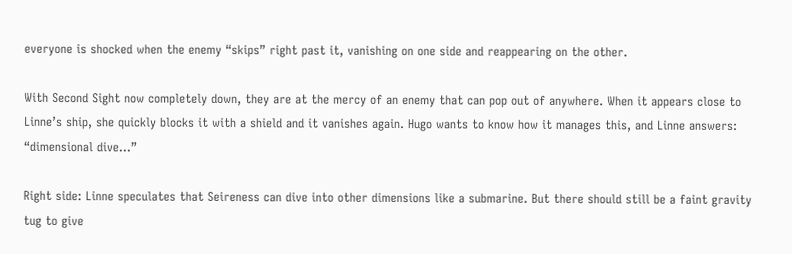everyone is shocked when the enemy “skips” right past it, vanishing on one side and reappearing on the other.

With Second Sight now completely down, they are at the mercy of an enemy that can pop out of anywhere. When it appears close to Linne’s ship, she quickly blocks it with a shield and it vanishes again. Hugo wants to know how it manages this, and Linne answers: “dimensional dive…”

Right side: Linne speculates that Seireness can dive into other dimensions like a submarine. But there should still be a faint gravity tug to give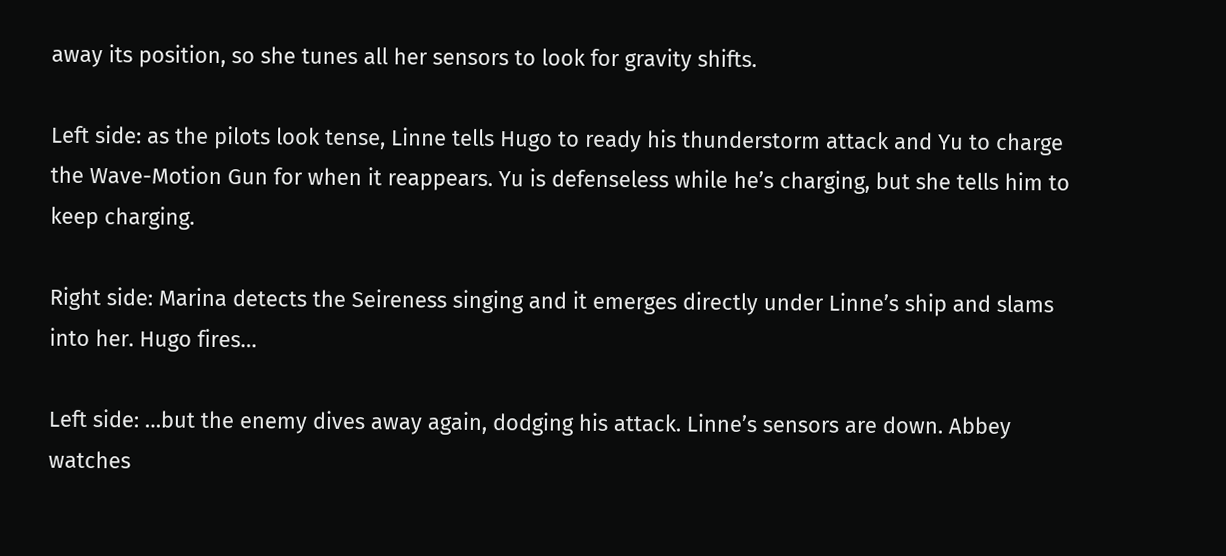away its position, so she tunes all her sensors to look for gravity shifts.

Left side: as the pilots look tense, Linne tells Hugo to ready his thunderstorm attack and Yu to charge the Wave-Motion Gun for when it reappears. Yu is defenseless while he’s charging, but she tells him to keep charging.

Right side: Marina detects the Seireness singing and it emerges directly under Linne’s ship and slams into her. Hugo fires…

Left side: …but the enemy dives away again, dodging his attack. Linne’s sensors are down. Abbey watches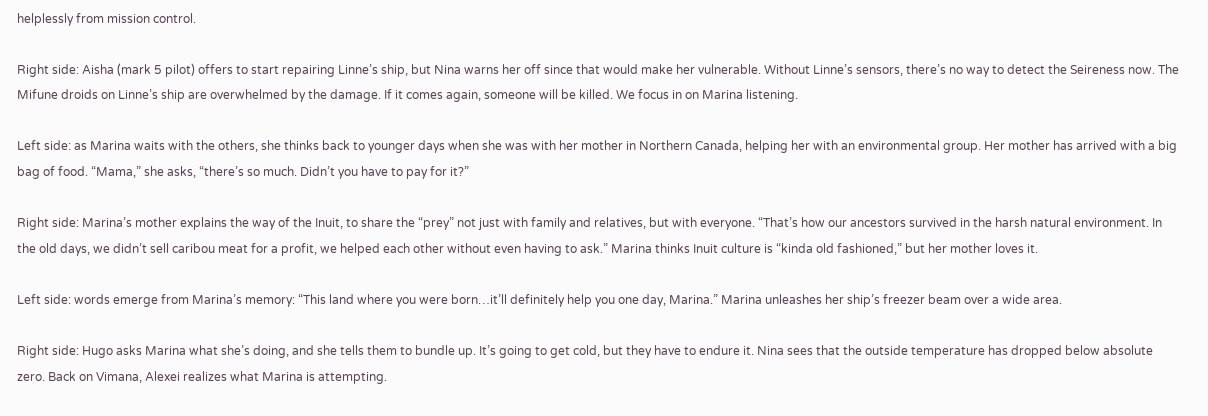helplessly from mission control.

Right side: Aisha (mark 5 pilot) offers to start repairing Linne’s ship, but Nina warns her off since that would make her vulnerable. Without Linne’s sensors, there’s no way to detect the Seireness now. The Mifune droids on Linne’s ship are overwhelmed by the damage. If it comes again, someone will be killed. We focus in on Marina listening.

Left side: as Marina waits with the others, she thinks back to younger days when she was with her mother in Northern Canada, helping her with an environmental group. Her mother has arrived with a big bag of food. “Mama,” she asks, “there’s so much. Didn’t you have to pay for it?”

Right side: Marina’s mother explains the way of the Inuit, to share the “prey” not just with family and relatives, but with everyone. “That’s how our ancestors survived in the harsh natural environment. In the old days, we didn’t sell caribou meat for a profit, we helped each other without even having to ask.” Marina thinks Inuit culture is “kinda old fashioned,” but her mother loves it.

Left side: words emerge from Marina’s memory: “This land where you were born…it’ll definitely help you one day, Marina.” Marina unleashes her ship’s freezer beam over a wide area.

Right side: Hugo asks Marina what she’s doing, and she tells them to bundle up. It’s going to get cold, but they have to endure it. Nina sees that the outside temperature has dropped below absolute zero. Back on Vimana, Alexei realizes what Marina is attempting.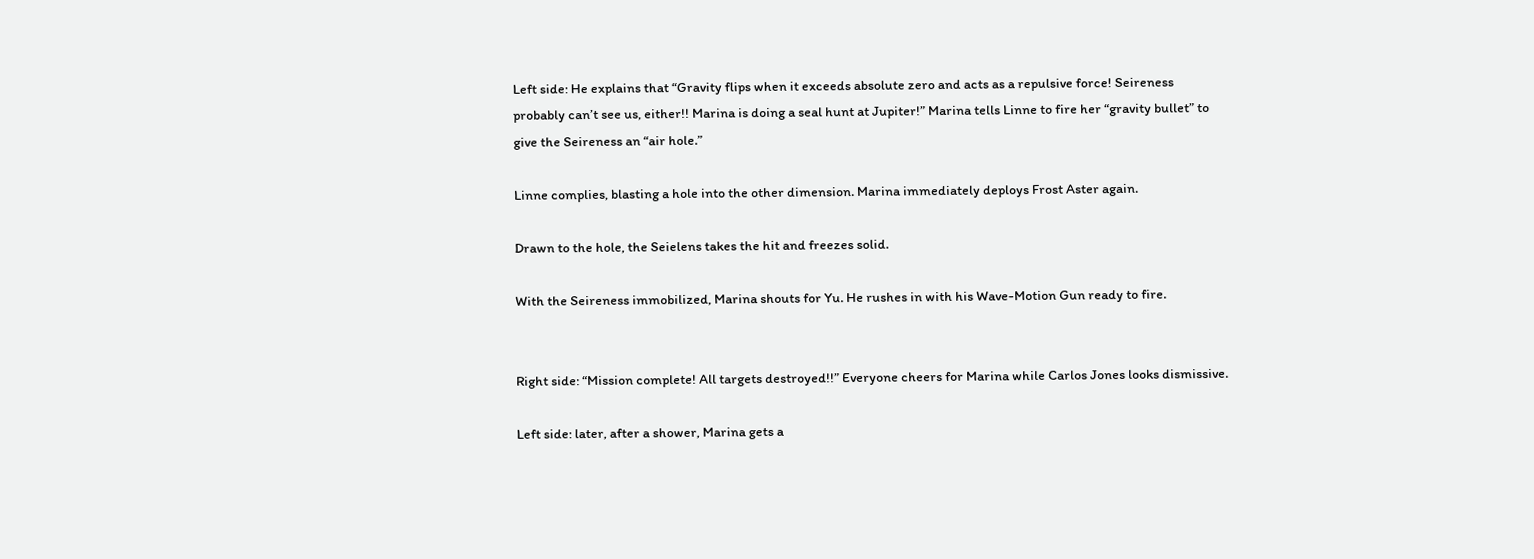Left side: He explains that “Gravity flips when it exceeds absolute zero and acts as a repulsive force! Seireness probably can’t see us, either!! Marina is doing a seal hunt at Jupiter!” Marina tells Linne to fire her “gravity bullet” to give the Seireness an “air hole.”

Linne complies, blasting a hole into the other dimension. Marina immediately deploys Frost Aster again.

Drawn to the hole, the Seielens takes the hit and freezes solid.

With the Seireness immobilized, Marina shouts for Yu. He rushes in with his Wave-Motion Gun ready to fire.


Right side: “Mission complete! All targets destroyed!!” Everyone cheers for Marina while Carlos Jones looks dismissive.

Left side: later, after a shower, Marina gets a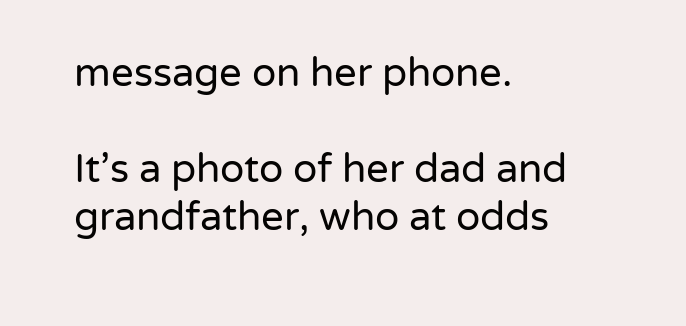message on her phone.

It’s a photo of her dad and grandfather, who at odds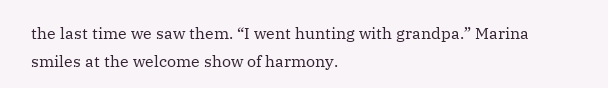the last time we saw them. “I went hunting with grandpa.” Marina smiles at the welcome show of harmony.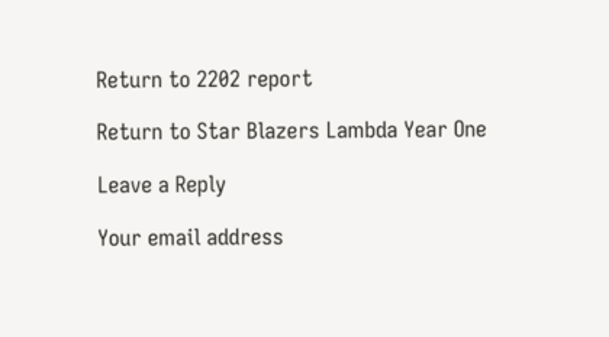Return to 2202 report

Return to Star Blazers Lambda Year One

Leave a Reply

Your email address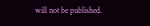will not be published.